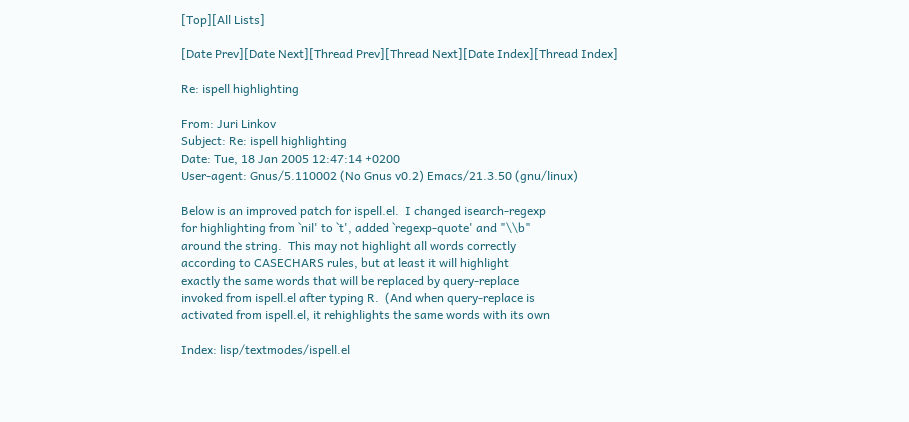[Top][All Lists]

[Date Prev][Date Next][Thread Prev][Thread Next][Date Index][Thread Index]

Re: ispell highlighting

From: Juri Linkov
Subject: Re: ispell highlighting
Date: Tue, 18 Jan 2005 12:47:14 +0200
User-agent: Gnus/5.110002 (No Gnus v0.2) Emacs/21.3.50 (gnu/linux)

Below is an improved patch for ispell.el.  I changed isearch-regexp
for highlighting from `nil' to `t', added `regexp-quote' and "\\b"
around the string.  This may not highlight all words correctly
according to CASECHARS rules, but at least it will highlight
exactly the same words that will be replaced by query-replace
invoked from ispell.el after typing R.  (And when query-replace is
activated from ispell.el, it rehighlights the same words with its own

Index: lisp/textmodes/ispell.el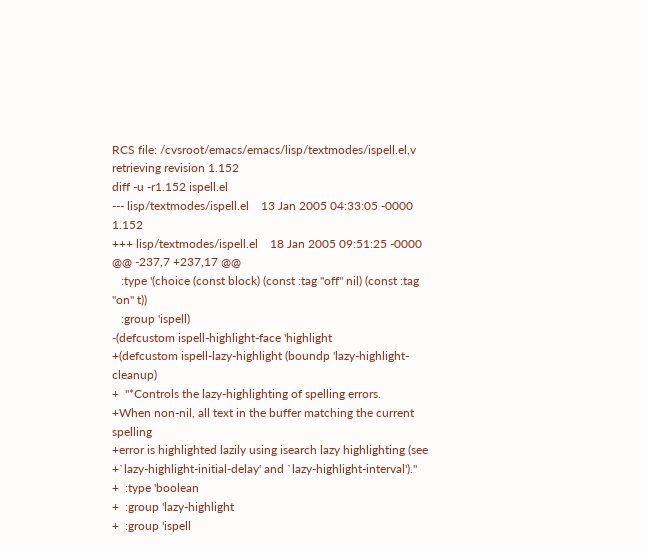RCS file: /cvsroot/emacs/emacs/lisp/textmodes/ispell.el,v
retrieving revision 1.152
diff -u -r1.152 ispell.el
--- lisp/textmodes/ispell.el    13 Jan 2005 04:33:05 -0000      1.152
+++ lisp/textmodes/ispell.el    18 Jan 2005 09:51:25 -0000
@@ -237,7 +237,17 @@
   :type '(choice (const block) (const :tag "off" nil) (const :tag "on" t))
   :group 'ispell)
-(defcustom ispell-highlight-face 'highlight
+(defcustom ispell-lazy-highlight (boundp 'lazy-highlight-cleanup)
+  "*Controls the lazy-highlighting of spelling errors.
+When non-nil, all text in the buffer matching the current spelling
+error is highlighted lazily using isearch lazy highlighting (see
+`lazy-highlight-initial-delay' and `lazy-highlight-interval')."
+  :type 'boolean
+  :group 'lazy-highlight
+  :group 'ispell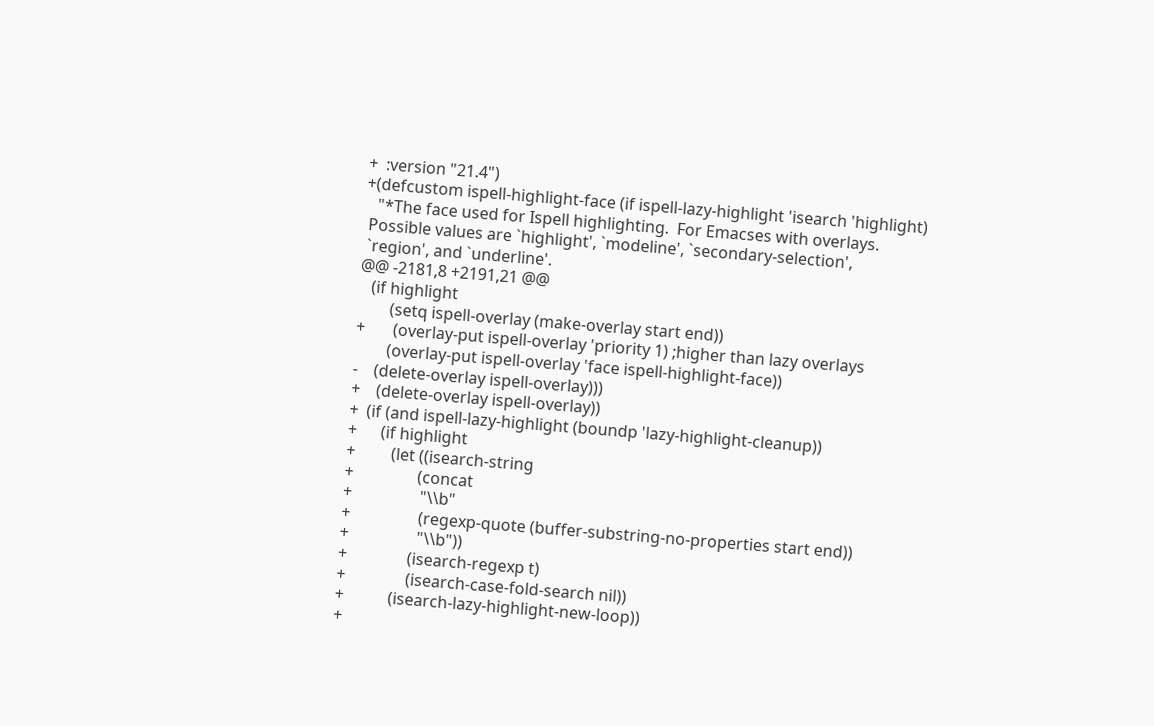+  :version "21.4")
+(defcustom ispell-highlight-face (if ispell-lazy-highlight 'isearch 'highlight)
   "*The face used for Ispell highlighting.  For Emacses with overlays.
 Possible values are `highlight', `modeline', `secondary-selection',
 `region', and `underline'.
@@ -2181,8 +2191,21 @@
   (if highlight
        (setq ispell-overlay (make-overlay start end))
+       (overlay-put ispell-overlay 'priority 1) ;higher than lazy overlays
        (overlay-put ispell-overlay 'face ispell-highlight-face))
-    (delete-overlay ispell-overlay)))
+    (delete-overlay ispell-overlay))
+  (if (and ispell-lazy-highlight (boundp 'lazy-highlight-cleanup))
+      (if highlight
+         (let ((isearch-string
+                (concat
+                 "\\b"
+                 (regexp-quote (buffer-substring-no-properties start end))
+                 "\\b"))
+               (isearch-regexp t)
+               (isearch-case-fold-search nil))
+           (isearch-lazy-highlight-new-loop))
+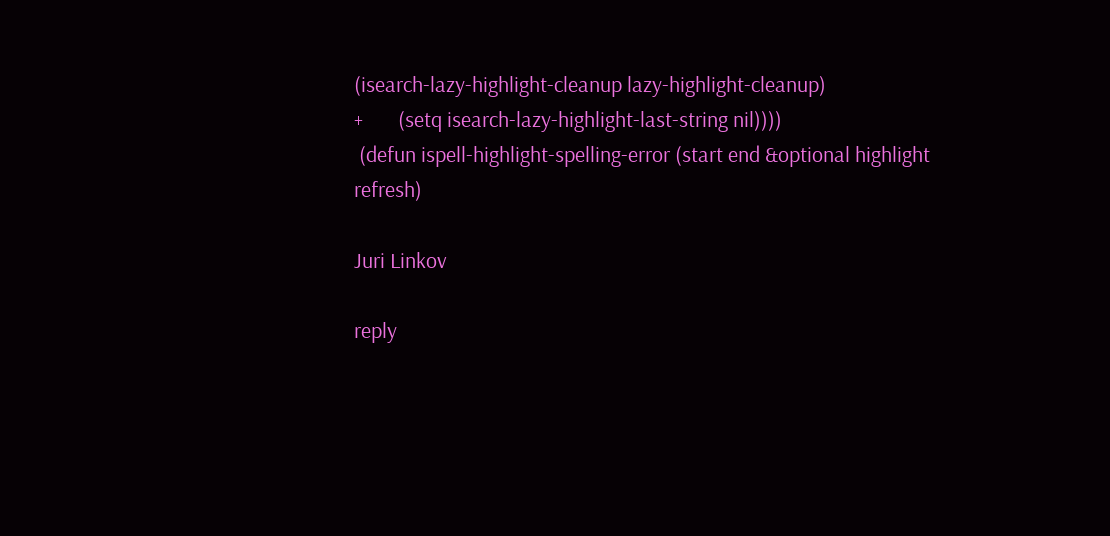(isearch-lazy-highlight-cleanup lazy-highlight-cleanup)
+       (setq isearch-lazy-highlight-last-string nil))))
 (defun ispell-highlight-spelling-error (start end &optional highlight refresh)

Juri Linkov

reply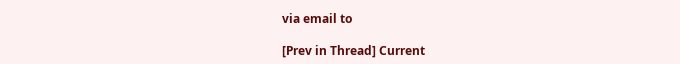via email to

[Prev in Thread] Current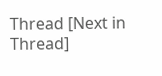Thread [Next in Thread]